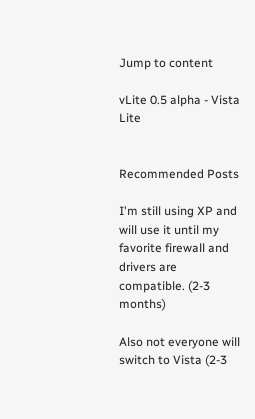Jump to content

vLite 0.5 alpha - Vista Lite


Recommended Posts

I'm still using XP and will use it until my favorite firewall and drivers are compatible. (2-3 months)

Also not everyone will switch to Vista (2-3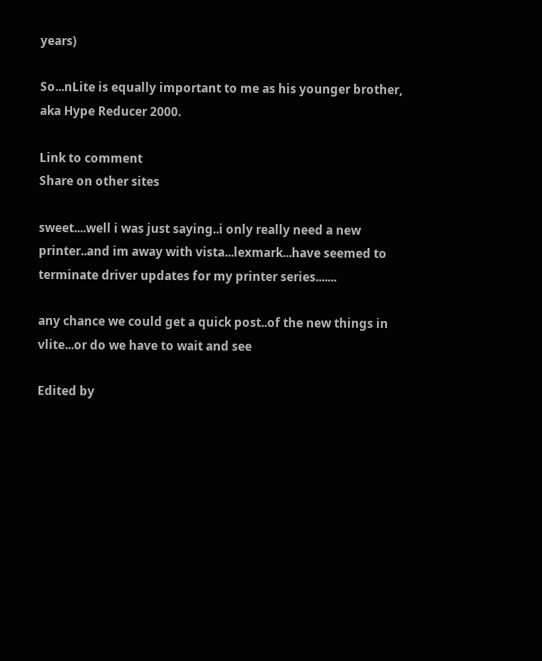years)

So...nLite is equally important to me as his younger brother, aka Hype Reducer 2000.

Link to comment
Share on other sites

sweet....well i was just saying..i only really need a new printer..and im away with vista...lexmark...have seemed to terminate driver updates for my printer series.......

any chance we could get a quick post..of the new things in vlite...or do we have to wait and see

Edited by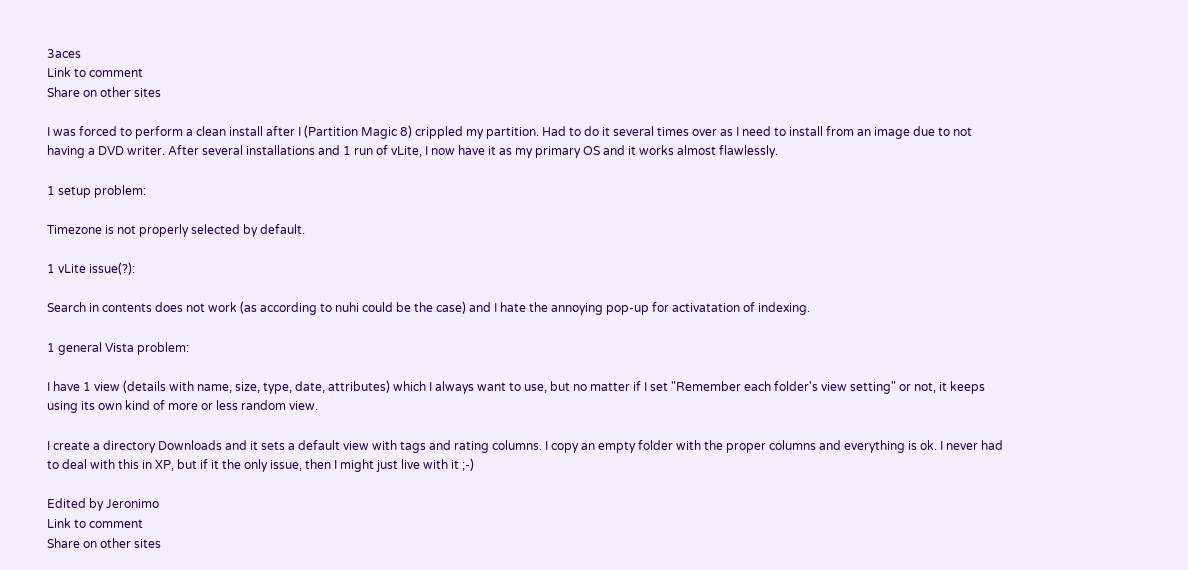3aces
Link to comment
Share on other sites

I was forced to perform a clean install after I (Partition Magic 8) crippled my partition. Had to do it several times over as I need to install from an image due to not having a DVD writer. After several installations and 1 run of vLite, I now have it as my primary OS and it works almost flawlessly.

1 setup problem:

Timezone is not properly selected by default.

1 vLite issue(?):

Search in contents does not work (as according to nuhi could be the case) and I hate the annoying pop-up for activatation of indexing.

1 general Vista problem:

I have 1 view (details with name, size, type, date, attributes) which I always want to use, but no matter if I set "Remember each folder's view setting" or not, it keeps using its own kind of more or less random view.

I create a directory Downloads and it sets a default view with tags and rating columns. I copy an empty folder with the proper columns and everything is ok. I never had to deal with this in XP, but if it the only issue, then I might just live with it ;-)

Edited by Jeronimo
Link to comment
Share on other sites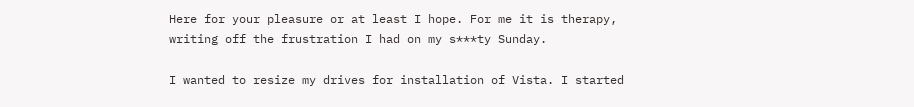Here for your pleasure or at least I hope. For me it is therapy, writing off the frustration I had on my s***ty Sunday.

I wanted to resize my drives for installation of Vista. I started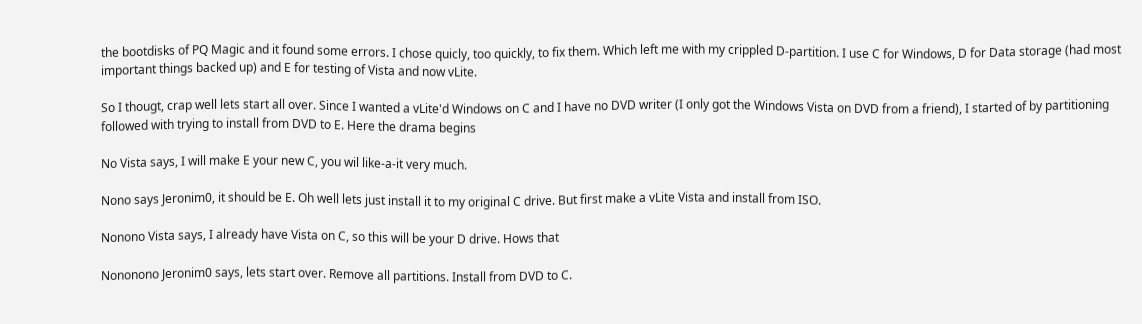the bootdisks of PQ Magic and it found some errors. I chose quicly, too quickly, to fix them. Which left me with my crippled D-partition. I use C for Windows, D for Data storage (had most important things backed up) and E for testing of Vista and now vLite.

So I thougt, crap well lets start all over. Since I wanted a vLite'd Windows on C and I have no DVD writer (I only got the Windows Vista on DVD from a friend), I started of by partitioning followed with trying to install from DVD to E. Here the drama begins

No Vista says, I will make E your new C, you wil like-a-it very much.

Nono says Jeronim0, it should be E. Oh well lets just install it to my original C drive. But first make a vLite Vista and install from ISO.

Nonono Vista says, I already have Vista on C, so this will be your D drive. Hows that

Nononono Jeronim0 says, lets start over. Remove all partitions. Install from DVD to C.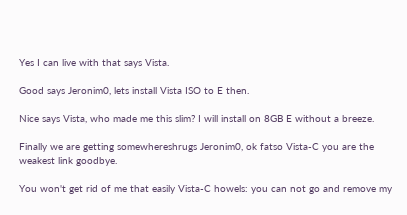Yes I can live with that says Vista.

Good says Jeronim0, lets install Vista ISO to E then.

Nice says Vista, who made me this slim? I will install on 8GB E without a breeze.

Finally we are getting somewhereshrugs Jeronim0, ok fatso Vista-C you are the weakest link goodbye.

You won't get rid of me that easily Vista-C howels: you can not go and remove my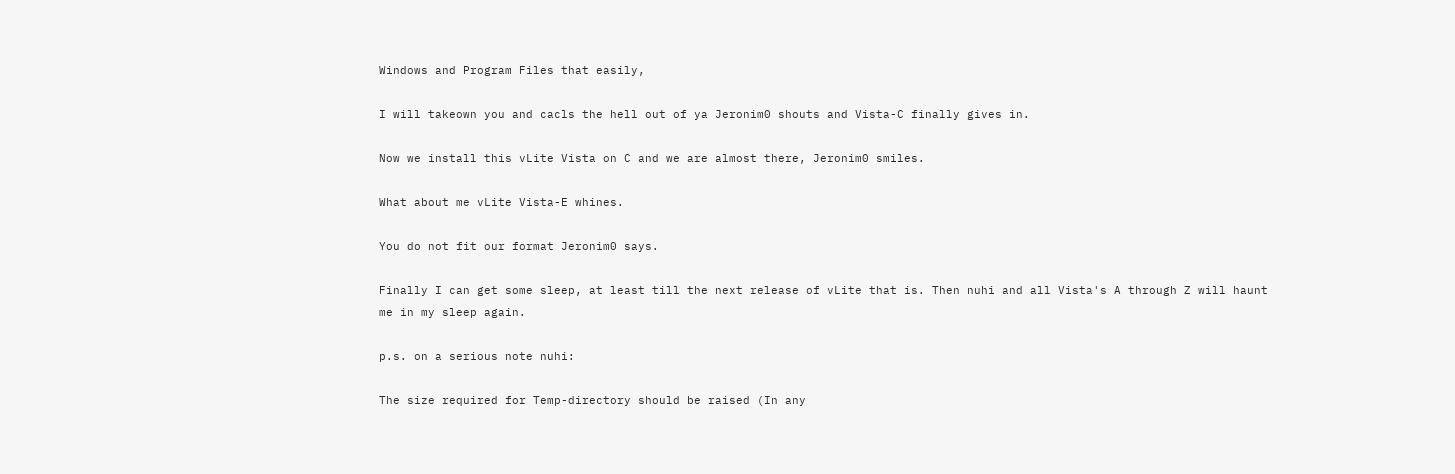Windows and Program Files that easily,

I will takeown you and cacls the hell out of ya Jeronim0 shouts and Vista-C finally gives in.

Now we install this vLite Vista on C and we are almost there, Jeronim0 smiles.

What about me vLite Vista-E whines.

You do not fit our format Jeronim0 says.

Finally I can get some sleep, at least till the next release of vLite that is. Then nuhi and all Vista's A through Z will haunt me in my sleep again.

p.s. on a serious note nuhi:

The size required for Temp-directory should be raised (In any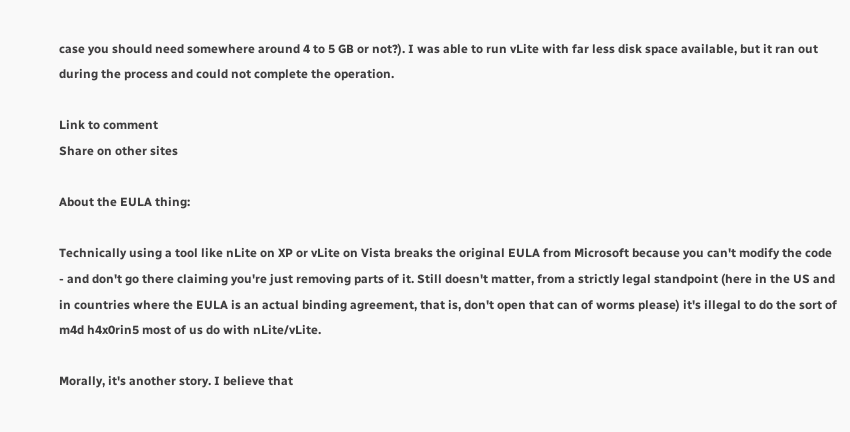case you should need somewhere around 4 to 5 GB or not?). I was able to run vLite with far less disk space available, but it ran out during the process and could not complete the operation.

Link to comment
Share on other sites

About the EULA thing:

Technically using a tool like nLite on XP or vLite on Vista breaks the original EULA from Microsoft because you can't modify the code - and don't go there claiming you're just removing parts of it. Still doesn't matter, from a strictly legal standpoint (here in the US and in countries where the EULA is an actual binding agreement, that is, don't open that can of worms please) it's illegal to do the sort of m4d h4x0rin5 most of us do with nLite/vLite.

Morally, it's another story. I believe that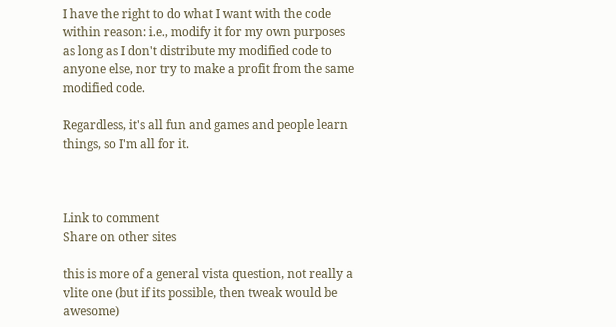I have the right to do what I want with the code within reason: i.e., modify it for my own purposes as long as I don't distribute my modified code to anyone else, nor try to make a profit from the same modified code.

Regardless, it's all fun and games and people learn things, so I'm all for it.



Link to comment
Share on other sites

this is more of a general vista question, not really a vlite one (but if its possible, then tweak would be awesome)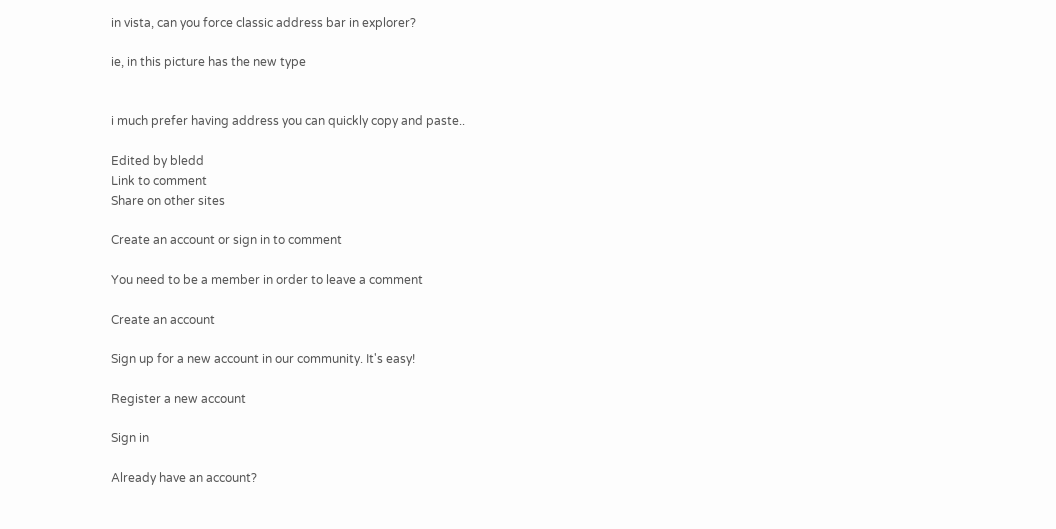in vista, can you force classic address bar in explorer?

ie, in this picture has the new type


i much prefer having address you can quickly copy and paste..

Edited by bledd
Link to comment
Share on other sites

Create an account or sign in to comment

You need to be a member in order to leave a comment

Create an account

Sign up for a new account in our community. It's easy!

Register a new account

Sign in

Already have an account?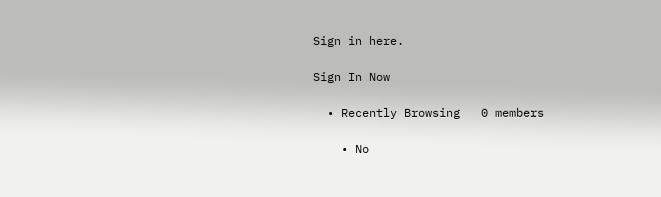Sign in here.

Sign In Now

  • Recently Browsing   0 members

    • No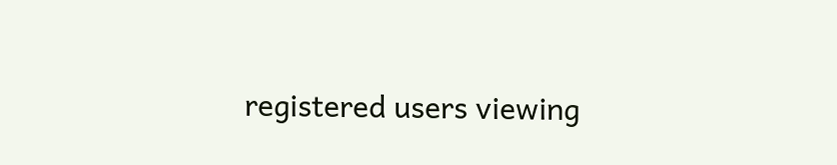registered users viewing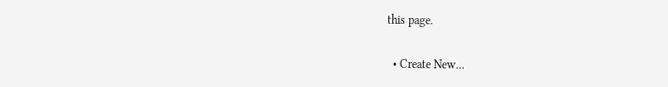this page.

  • Create New...